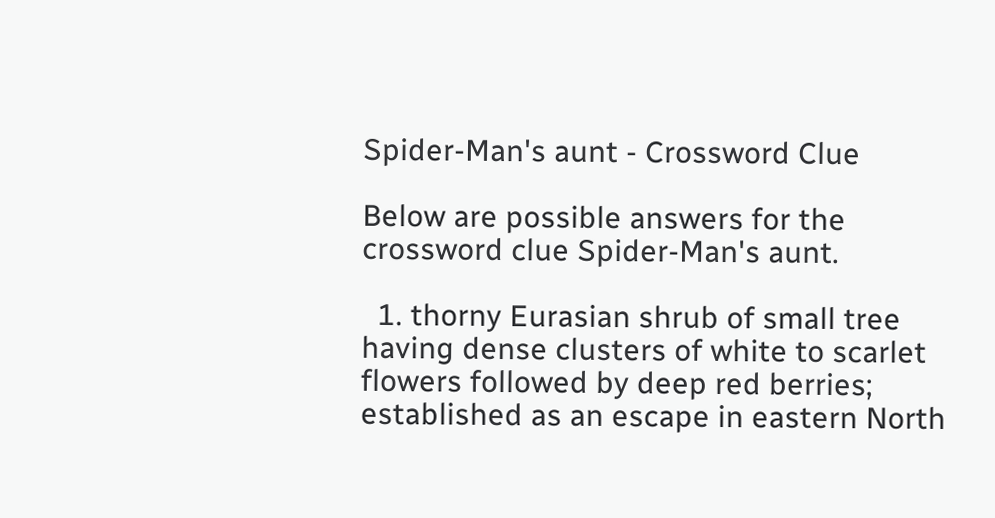Spider-Man's aunt - Crossword Clue

Below are possible answers for the crossword clue Spider-Man's aunt.

  1. thorny Eurasian shrub of small tree having dense clusters of white to scarlet flowers followed by deep red berries; established as an escape in eastern North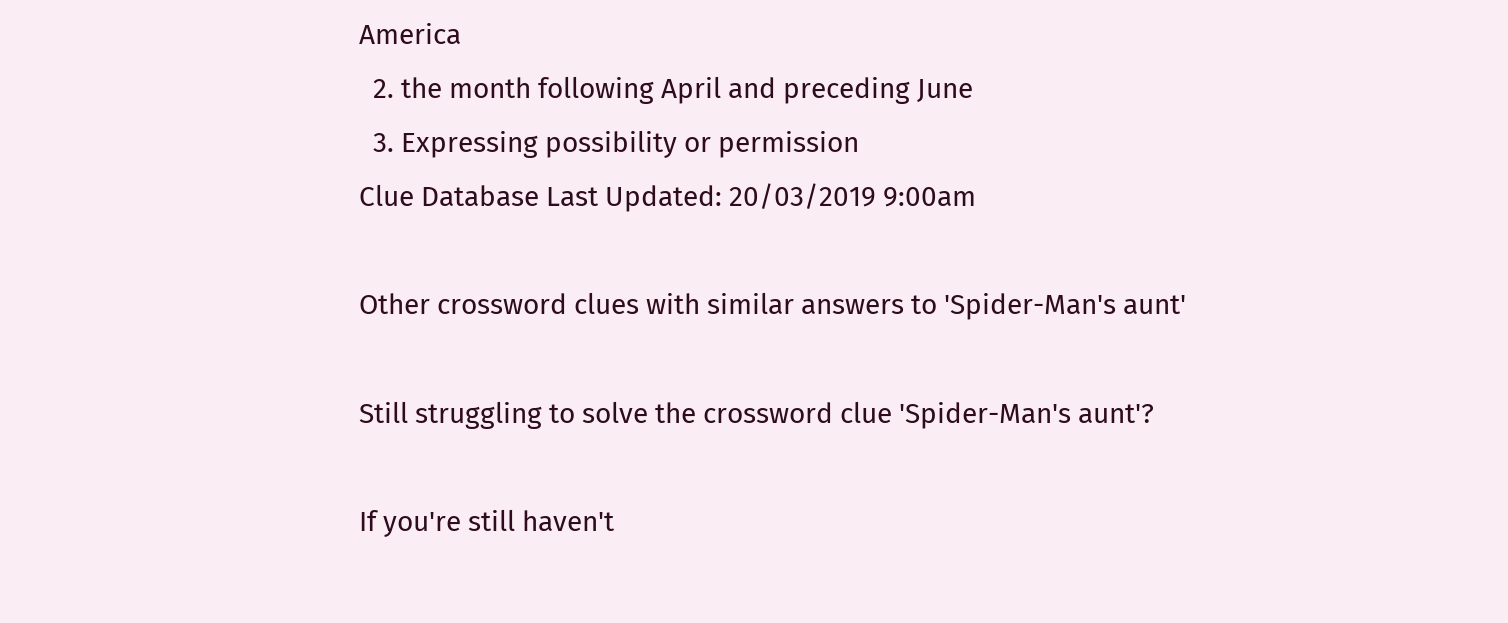America
  2. the month following April and preceding June
  3. Expressing possibility or permission
Clue Database Last Updated: 20/03/2019 9:00am

Other crossword clues with similar answers to 'Spider-Man's aunt'

Still struggling to solve the crossword clue 'Spider-Man's aunt'?

If you're still haven't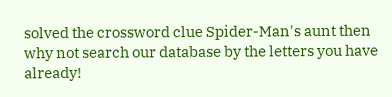solved the crossword clue Spider-Man's aunt then why not search our database by the letters you have already!